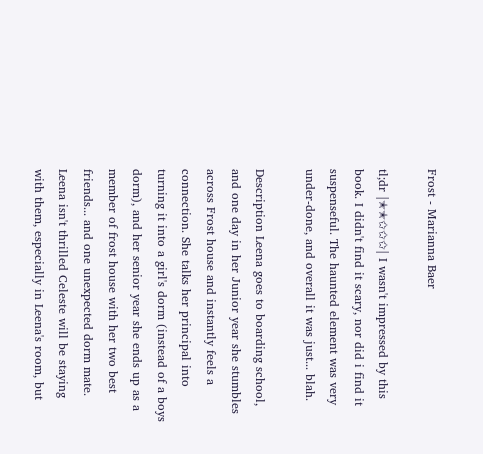Frost - Marianna Baer

tl;dr |✭✭✩✩✩| I wasn't impressed by this book. I didn't find it scary, nor did i find it suspenseful. The haunted element was very under-done, and overall it was just... blah.

Description Leena goes to boarding school, and one day in her Junior year she stumbles across Frost house and instantly feels a connection. She talks her principal into turning it into a girl's dorm (instead of a boys dorm), and her senior year she ends up as a member of frost house with her two best friends... and one unexpected dorm mate. Leena isn't thrilled Celeste will be staying with them, especially in Leena's room, but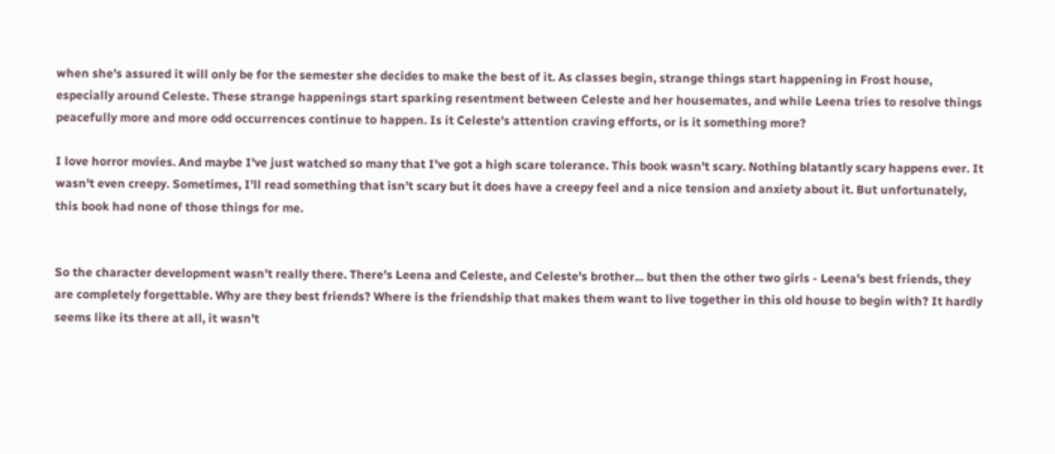when she's assured it will only be for the semester she decides to make the best of it. As classes begin, strange things start happening in Frost house, especially around Celeste. These strange happenings start sparking resentment between Celeste and her housemates, and while Leena tries to resolve things peacefully more and more odd occurrences continue to happen. Is it Celeste's attention craving efforts, or is it something more?

I love horror movies. And maybe I've just watched so many that I've got a high scare tolerance. This book wasn't scary. Nothing blatantly scary happens ever. It wasn't even creepy. Sometimes, I'll read something that isn't scary but it does have a creepy feel and a nice tension and anxiety about it. But unfortunately, this book had none of those things for me.


So the character development wasn't really there. There's Leena and Celeste, and Celeste's brother... but then the other two girls - Leena's best friends, they are completely forgettable. Why are they best friends? Where is the friendship that makes them want to live together in this old house to begin with? It hardly seems like its there at all, it wasn't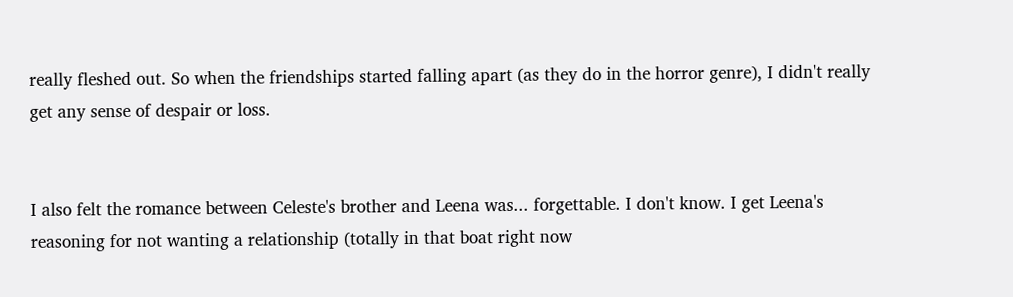really fleshed out. So when the friendships started falling apart (as they do in the horror genre), I didn't really get any sense of despair or loss.


I also felt the romance between Celeste's brother and Leena was... forgettable. I don't know. I get Leena's reasoning for not wanting a relationship (totally in that boat right now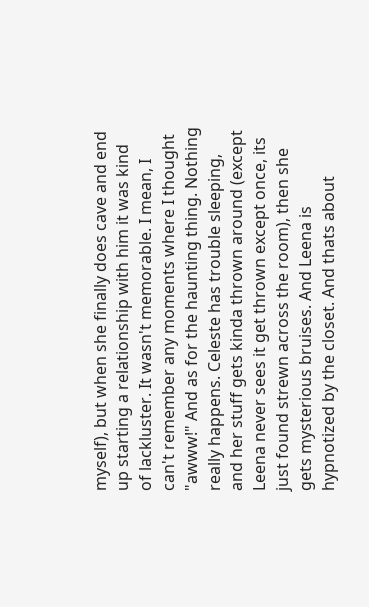myself), but when she finally does cave and end up starting a relationship with him it was kind of lackluster. It wasn't memorable. I mean, I can't remember any moments where I thought "awww!" And as for the haunting thing. Nothing really happens. Celeste has trouble sleeping, and her stuff gets kinda thrown around (except Leena never sees it get thrown except once, its just found strewn across the room), then she gets mysterious bruises. And Leena is hypnotized by the closet. And thats about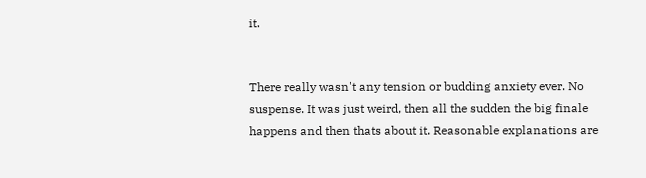it.


There really wasn't any tension or budding anxiety ever. No suspense. It was just weird, then all the sudden the big finale happens and then thats about it. Reasonable explanations are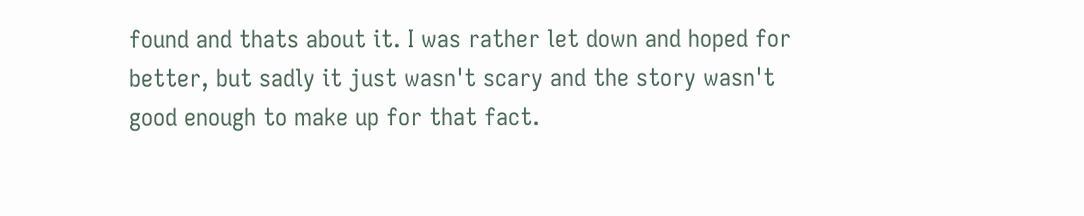found and thats about it. I was rather let down and hoped for better, but sadly it just wasn't scary and the story wasn't good enough to make up for that fact.